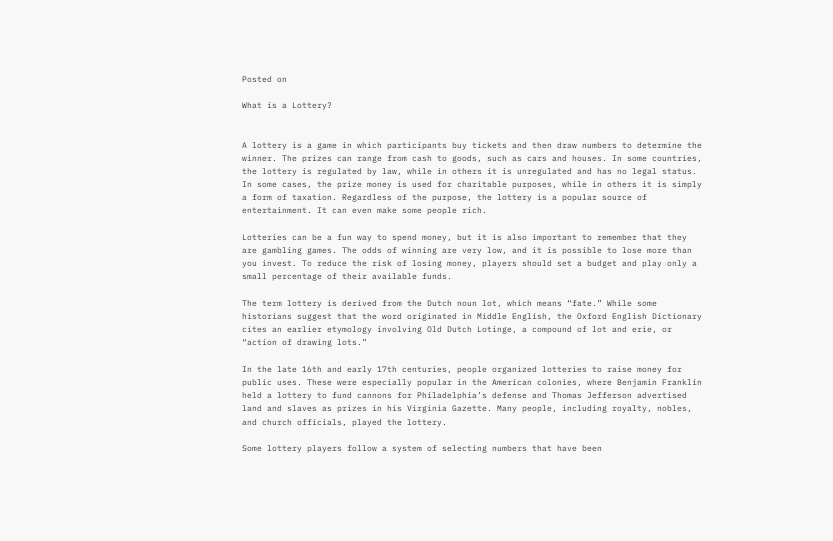Posted on

What is a Lottery?


A lottery is a game in which participants buy tickets and then draw numbers to determine the winner. The prizes can range from cash to goods, such as cars and houses. In some countries, the lottery is regulated by law, while in others it is unregulated and has no legal status. In some cases, the prize money is used for charitable purposes, while in others it is simply a form of taxation. Regardless of the purpose, the lottery is a popular source of entertainment. It can even make some people rich.

Lotteries can be a fun way to spend money, but it is also important to remember that they are gambling games. The odds of winning are very low, and it is possible to lose more than you invest. To reduce the risk of losing money, players should set a budget and play only a small percentage of their available funds.

The term lottery is derived from the Dutch noun lot, which means “fate.” While some historians suggest that the word originated in Middle English, the Oxford English Dictionary cites an earlier etymology involving Old Dutch Lotinge, a compound of lot and erie, or “action of drawing lots.”

In the late 16th and early 17th centuries, people organized lotteries to raise money for public uses. These were especially popular in the American colonies, where Benjamin Franklin held a lottery to fund cannons for Philadelphia’s defense and Thomas Jefferson advertised land and slaves as prizes in his Virginia Gazette. Many people, including royalty, nobles, and church officials, played the lottery.

Some lottery players follow a system of selecting numbers that have been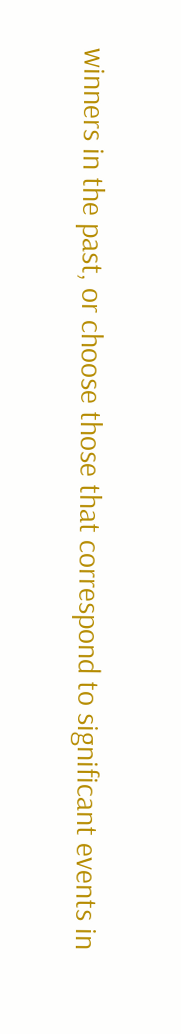winners in the past, or choose those that correspond to significant events in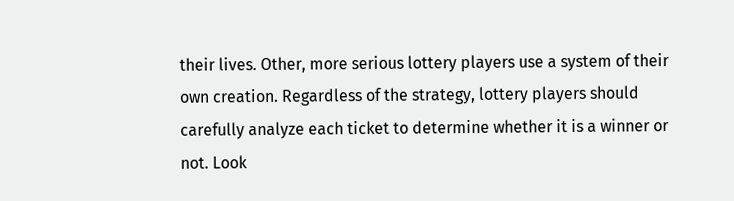their lives. Other, more serious lottery players use a system of their own creation. Regardless of the strategy, lottery players should carefully analyze each ticket to determine whether it is a winner or not. Look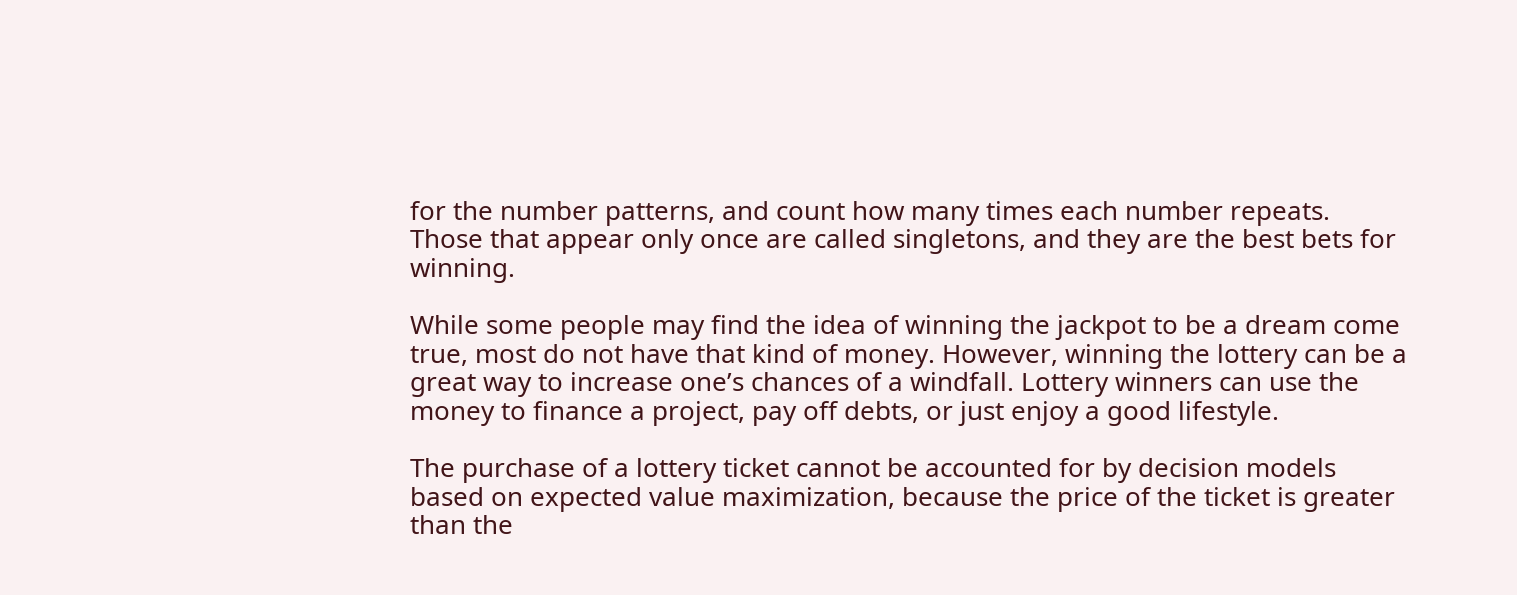for the number patterns, and count how many times each number repeats. Those that appear only once are called singletons, and they are the best bets for winning.

While some people may find the idea of winning the jackpot to be a dream come true, most do not have that kind of money. However, winning the lottery can be a great way to increase one’s chances of a windfall. Lottery winners can use the money to finance a project, pay off debts, or just enjoy a good lifestyle.

The purchase of a lottery ticket cannot be accounted for by decision models based on expected value maximization, because the price of the ticket is greater than the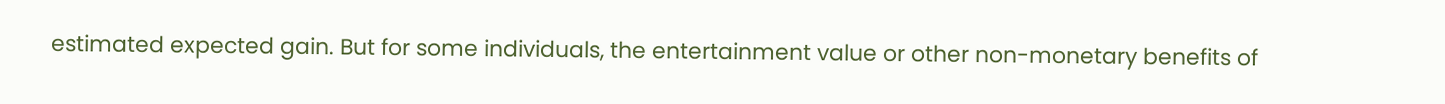estimated expected gain. But for some individuals, the entertainment value or other non-monetary benefits of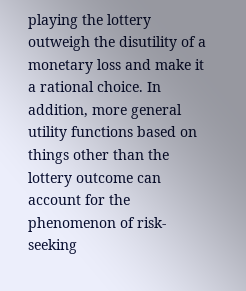playing the lottery outweigh the disutility of a monetary loss and make it a rational choice. In addition, more general utility functions based on things other than the lottery outcome can account for the phenomenon of risk-seeking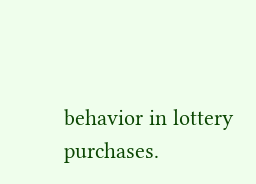behavior in lottery purchases.